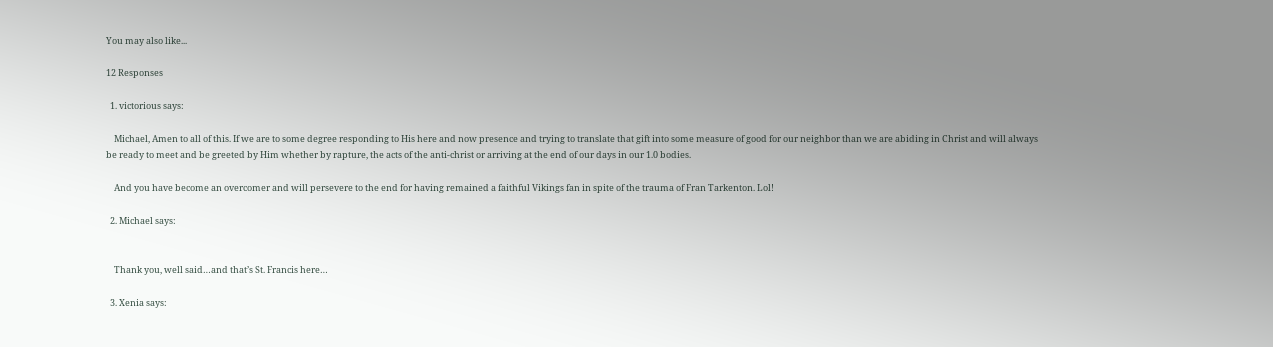You may also like...

12 Responses

  1. victorious says:

    Michael, Amen to all of this. If we are to some degree responding to His here and now presence and trying to translate that gift into some measure of good for our neighbor than we are abiding in Christ and will always be ready to meet and be greeted by Him whether by rapture, the acts of the anti-christ or arriving at the end of our days in our 1.0 bodies.

    And you have become an overcomer and will persevere to the end for having remained a faithful Vikings fan in spite of the trauma of Fran Tarkenton. Lol!

  2. Michael says:


    Thank you, well said…and that’s St. Francis here…

  3. Xenia says: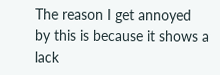The reason I get annoyed by this is because it shows a lack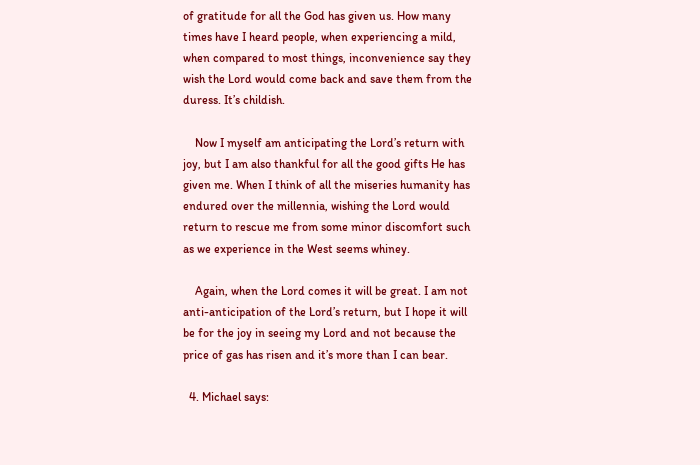of gratitude for all the God has given us. How many times have I heard people, when experiencing a mild, when compared to most things, inconvenience say they wish the Lord would come back and save them from the duress. It’s childish.

    Now I myself am anticipating the Lord’s return with joy, but I am also thankful for all the good gifts He has given me. When I think of all the miseries humanity has endured over the millennia, wishing the Lord would return to rescue me from some minor discomfort such as we experience in the West seems whiney.

    Again, when the Lord comes it will be great. I am not anti-anticipation of the Lord’s return, but I hope it will be for the joy in seeing my Lord and not because the price of gas has risen and it’s more than I can bear.

  4. Michael says: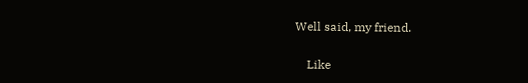Well said, my friend.

    Like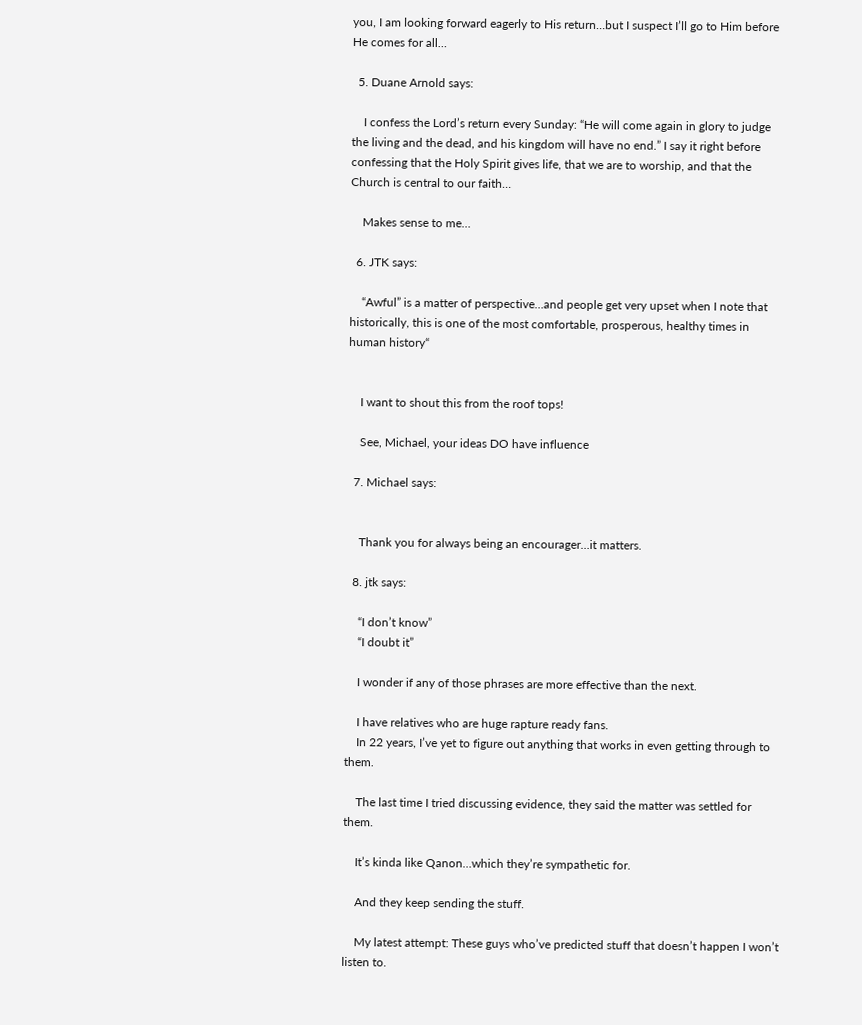you, I am looking forward eagerly to His return…but I suspect I’ll go to Him before He comes for all…

  5. Duane Arnold says:

    I confess the Lord’s return every Sunday: “He will come again in glory to judge the living and the dead, and his kingdom will have no end.” I say it right before confessing that the Holy Spirit gives life, that we are to worship, and that the Church is central to our faith…

    Makes sense to me…

  6. JTK says:

    “Awful” is a matter of perspective…and people get very upset when I note that historically, this is one of the most comfortable, prosperous, healthy times in human history“


    I want to shout this from the roof tops!

    See, Michael, your ideas DO have influence

  7. Michael says:


    Thank you for always being an encourager…it matters.

  8. jtk says:

    “I don’t know”
    “I doubt it”

    I wonder if any of those phrases are more effective than the next.

    I have relatives who are huge rapture ready fans.
    In 22 years, I’ve yet to figure out anything that works in even getting through to them.

    The last time I tried discussing evidence, they said the matter was settled for them.

    It’s kinda like Qanon…which they’re sympathetic for.

    And they keep sending the stuff.

    My latest attempt: These guys who’ve predicted stuff that doesn’t happen I won’t listen to.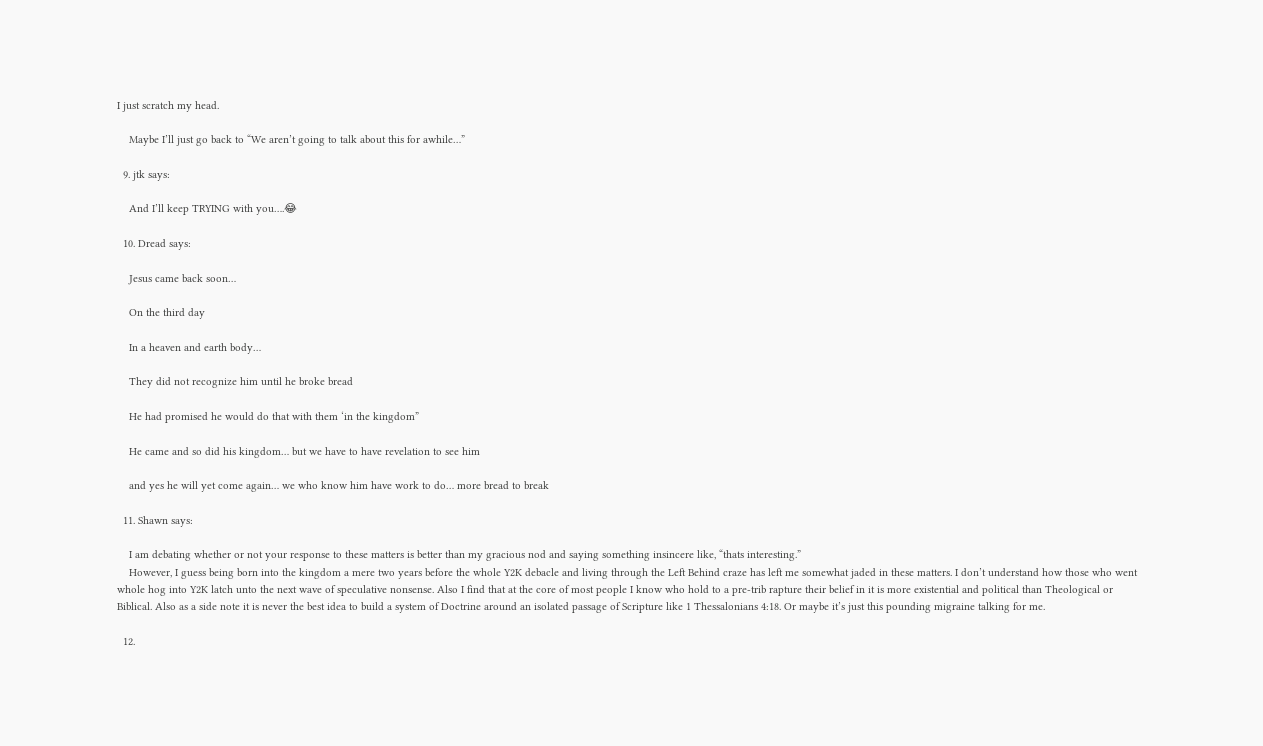I just scratch my head.

    Maybe I’ll just go back to “We aren’t going to talk about this for awhile…”

  9. jtk says:

    And I’ll keep TRYING with you….😂

  10. Dread says:

    Jesus came back soon…

    On the third day

    In a heaven and earth body…

    They did not recognize him until he broke bread

    He had promised he would do that with them ‘in the kingdom”

    He came and so did his kingdom… but we have to have revelation to see him

    and yes he will yet come again… we who know him have work to do… more bread to break

  11. Shawn says:

    I am debating whether or not your response to these matters is better than my gracious nod and saying something insincere like, “thats interesting.”
    However, I guess being born into the kingdom a mere two years before the whole Y2K debacle and living through the Left Behind craze has left me somewhat jaded in these matters. I don’t understand how those who went whole hog into Y2K latch unto the next wave of speculative nonsense. Also I find that at the core of most people I know who hold to a pre-trib rapture their belief in it is more existential and political than Theological or Biblical. Also as a side note it is never the best idea to build a system of Doctrine around an isolated passage of Scripture like 1 Thessalonians 4:18. Or maybe it’s just this pounding migraine talking for me.

  12.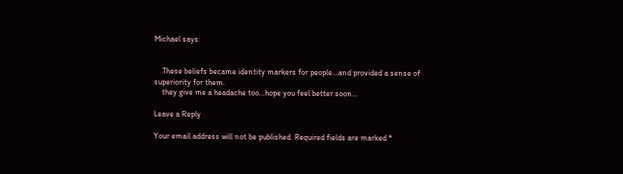Michael says:


    These beliefs became identity markers for people…and provided a sense of superiority for them.
    they give me a headache too…hope you feel better soon…

Leave a Reply

Your email address will not be published. Required fields are marked *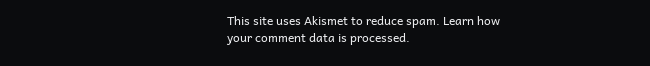This site uses Akismet to reduce spam. Learn how your comment data is processed.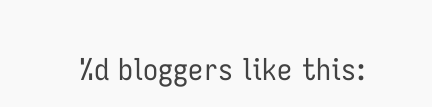%d bloggers like this: